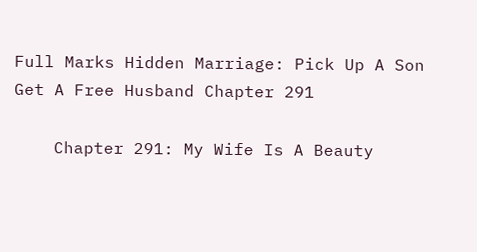Full Marks Hidden Marriage: Pick Up A Son Get A Free Husband Chapter 291

    Chapter 291: My Wife Is A Beauty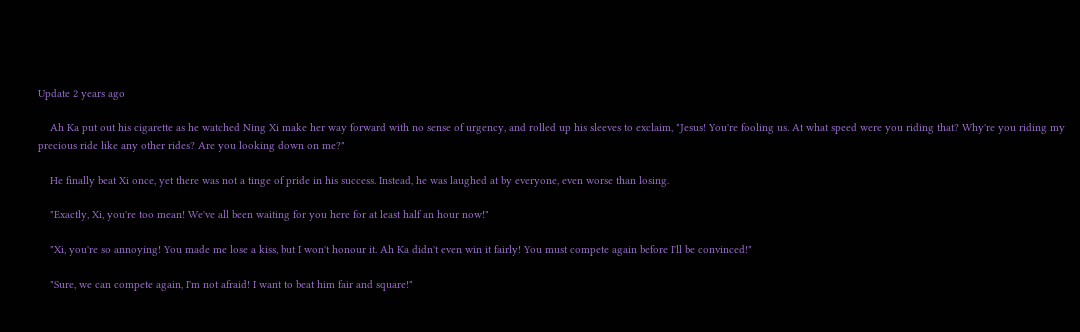Update 2 years ago

    Ah Ka put out his cigarette as he watched Ning Xi make her way forward with no sense of urgency, and rolled up his sleeves to exclaim, "Jesus! You're fooling us. At what speed were you riding that? Why're you riding my precious ride like any other rides? Are you looking down on me?"

    He finally beat Xi once, yet there was not a tinge of pride in his success. Instead, he was laughed at by everyone, even worse than losing.

    "Exactly, Xi, you're too mean! We've all been waiting for you here for at least half an hour now!"

    "Xi, you're so annoying! You made me lose a kiss, but I won't honour it. Ah Ka didn't even win it fairly! You must compete again before I'll be convinced!"

    "Sure, we can compete again, I'm not afraid! I want to beat him fair and square!"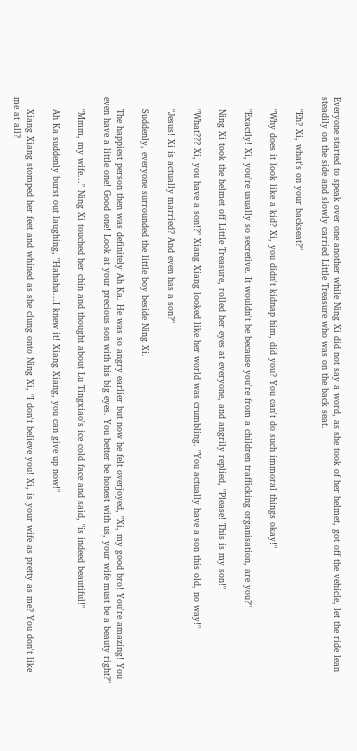Everyone started to speak over one another while Ning Xi did not say a word, as she took of her helmet, got off the vehicle, let the ride lean steadily on the side and slowly carried Little Treasure who was on the back seat.

    "Eh? Xi, what's on your backseat?"

    "Why does it look like a kid? Xi, you didn't kidnap him, did you? You can't do such immoral things okay!"

    "Exactly! Xi, you're usually so secretive. It wouldn't be because you're from a children trafficking organisation, are you?"

    Ning Xi took the helmet off Little Treasure, rolled her eyes at everyone, and angrily replied, "Please! This is my son!"

    "What??? Xi, you have a son!?" Xiang Xiang looked like her world was crumbling. "You actually have a son this old, no way!"

    "Jesus! Xi is actually married? And even has a son?"

    Suddenly, everyone surrounded the little boy beside Ning Xi.

    The happiest person then was definitely Ah Ka. He was so angry earlier but now he felt overjoyed, "Xi, my good bro! You're amazing! You even have a little one! Good one! Look at your precious son with his big eyes. You better be honest with us, your wife must be a beauty right?"

    "Mmm, my wife..." Ning Xi touched her chin and thought about Lu Tingxiao's ice cold face and said, "is indeed beautiful!"

    Ah Ka suddenly burst out laughing, "Hahaha...I knew it! Xiang Xiang, you can give up now!"

    Xiang Xiang stomped her feet and whined as she clung onto Ning Xi, "I don't believe you! Xi, is your wife as pretty as me? You don't like me at all?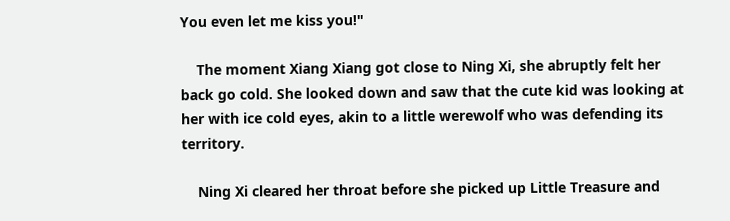You even let me kiss you!"

    The moment Xiang Xiang got close to Ning Xi, she abruptly felt her back go cold. She looked down and saw that the cute kid was looking at her with ice cold eyes, akin to a little werewolf who was defending its territory.

    Ning Xi cleared her throat before she picked up Little Treasure and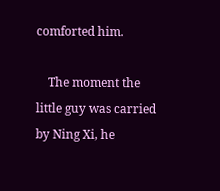comforted him.

    The moment the little guy was carried by Ning Xi, he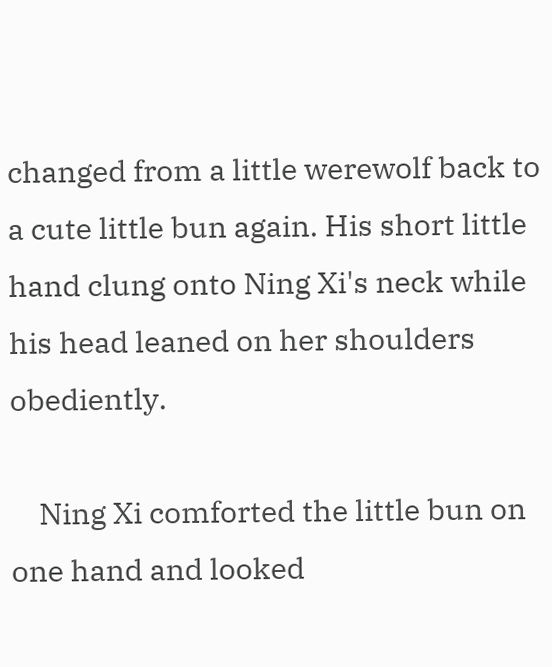changed from a little werewolf back to a cute little bun again. His short little hand clung onto Ning Xi's neck while his head leaned on her shoulders obediently.

    Ning Xi comforted the little bun on one hand and looked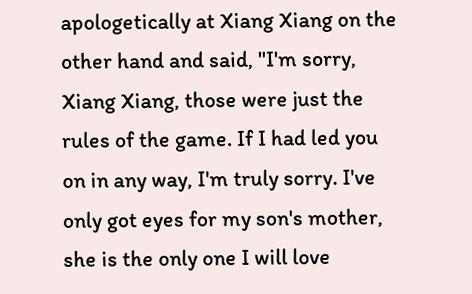apologetically at Xiang Xiang on the other hand and said, "I'm sorry, Xiang Xiang, those were just the rules of the game. If I had led you on in any way, I'm truly sorry. I've only got eyes for my son's mother, she is the only one I will love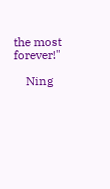the most forever!"

    Ning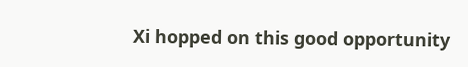Xi hopped on this good opportunity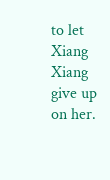to let Xiang Xiang give up on her.